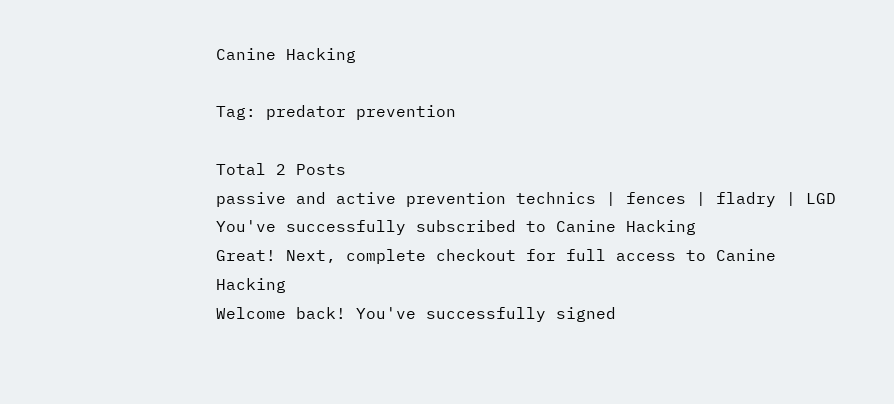Canine Hacking

Tag: predator prevention

Total 2 Posts
passive and active prevention technics | fences | fladry | LGD
You've successfully subscribed to Canine Hacking
Great! Next, complete checkout for full access to Canine Hacking
Welcome back! You've successfully signed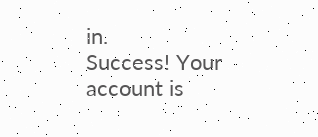in.
Success! Your account is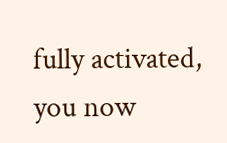fully activated, you now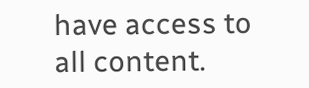have access to all content.